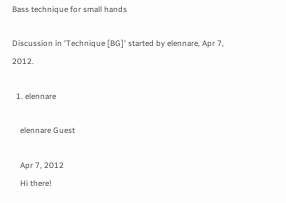Bass technique for small hands

Discussion in 'Technique [BG]' started by elennare, Apr 7, 2012.

  1. elennare

    elennare Guest

    Apr 7, 2012
    Hi there!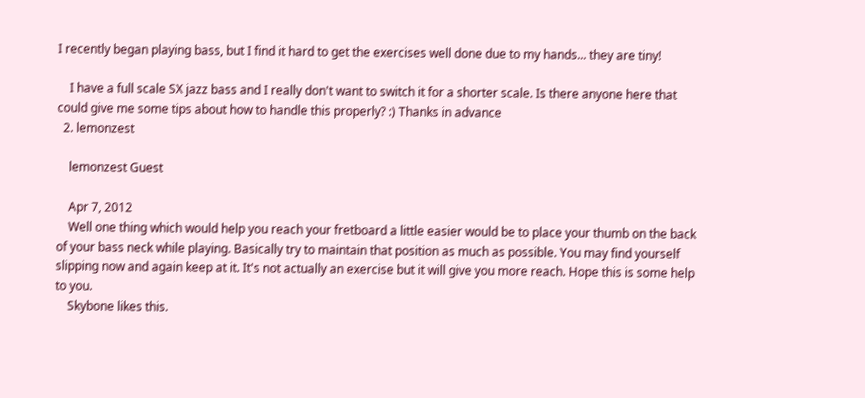I recently began playing bass, but I find it hard to get the exercises well done due to my hands... they are tiny!

    I have a full scale SX jazz bass and I really don't want to switch it for a shorter scale. Is there anyone here that could give me some tips about how to handle this properly? :) Thanks in advance
  2. lemonzest

    lemonzest Guest

    Apr 7, 2012
    Well one thing which would help you reach your fretboard a little easier would be to place your thumb on the back of your bass neck while playing. Basically try to maintain that position as much as possible. You may find yourself slipping now and again keep at it. It's not actually an exercise but it will give you more reach. Hope this is some help to you.
    Skybone likes this.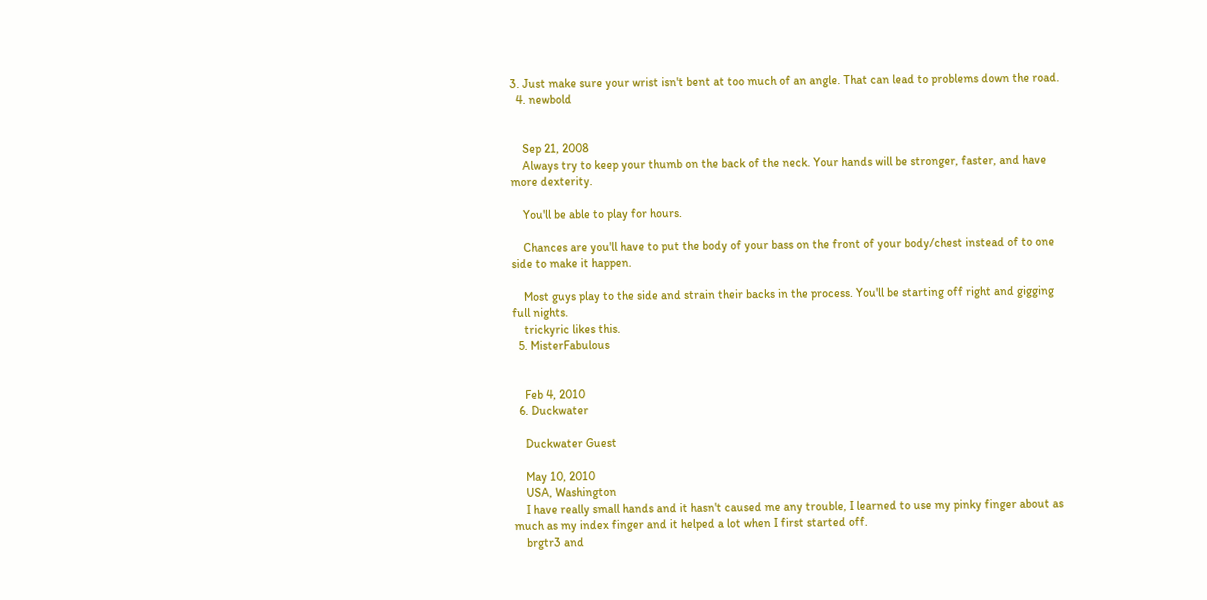3. Just make sure your wrist isn't bent at too much of an angle. That can lead to problems down the road.
  4. newbold


    Sep 21, 2008
    Always try to keep your thumb on the back of the neck. Your hands will be stronger, faster, and have more dexterity.

    You'll be able to play for hours.

    Chances are you'll have to put the body of your bass on the front of your body/chest instead of to one side to make it happen.

    Most guys play to the side and strain their backs in the process. You'll be starting off right and gigging full nights.
    trickyric likes this.
  5. MisterFabulous


    Feb 4, 2010
  6. Duckwater

    Duckwater Guest

    May 10, 2010
    USA, Washington
    I have really small hands and it hasn't caused me any trouble, I learned to use my pinky finger about as much as my index finger and it helped a lot when I first started off.
    brgtr3 and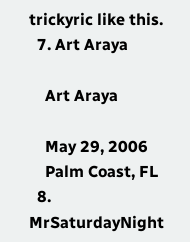trickyric like this.
  7. Art Araya

    Art Araya

    May 29, 2006
    Palm Coast, FL
  8. MrSaturdayNight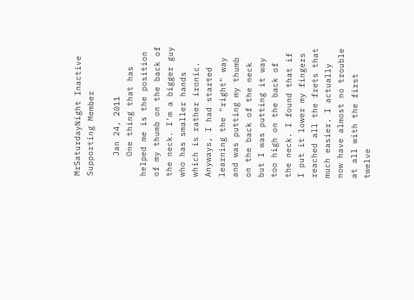MrSaturdayNight Inactive Supporting Member

    Jan 24, 2011
    One thing that has helped me is the position of my thumb on the back of the neck. I'm a bigger guy who has smaller hands which is rather ironic. Anyways, I had started learning the "right" way and was putting my thumb on the back of the neck but I was putting it way too high on the back of the neck. I found that if I put it lower my fingers reached all the frets that much easier. I actually now have almost no trouble at all with the first twelve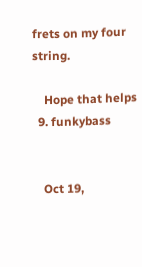frets on my four string.

    Hope that helps
  9. funkybass


    Oct 19,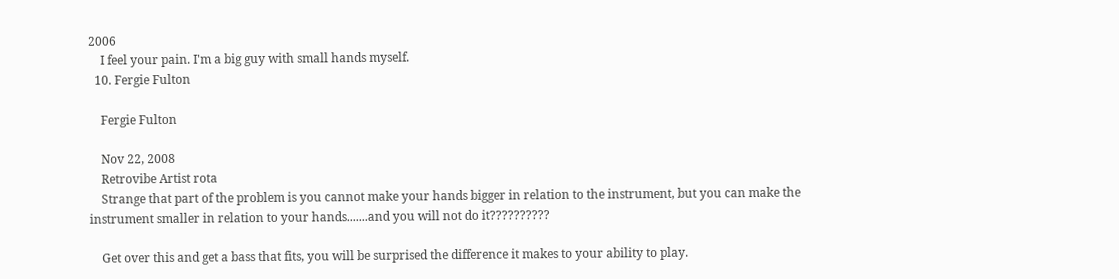2006
    I feel your pain. I'm a big guy with small hands myself.
  10. Fergie Fulton

    Fergie Fulton

    Nov 22, 2008
    Retrovibe Artist rota
    Strange that part of the problem is you cannot make your hands bigger in relation to the instrument, but you can make the instrument smaller in relation to your hands.......and you will not do it??????????

    Get over this and get a bass that fits, you will be surprised the difference it makes to your ability to play.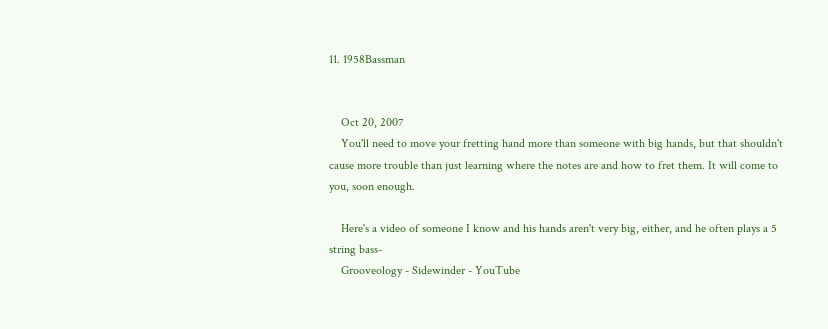11. 1958Bassman


    Oct 20, 2007
    You'll need to move your fretting hand more than someone with big hands, but that shouldn't cause more trouble than just learning where the notes are and how to fret them. It will come to you, soon enough.

    Here's a video of someone I know and his hands aren't very big, either, and he often plays a 5 string bass-
    Grooveology - Sidewinder - YouTube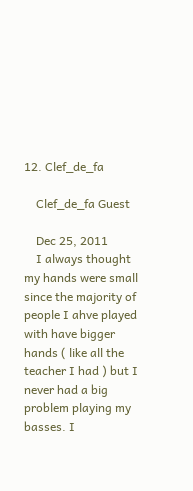12. Clef_de_fa

    Clef_de_fa Guest

    Dec 25, 2011
    I always thought my hands were small since the majority of people I ahve played with have bigger hands ( like all the teacher I had ) but I never had a big problem playing my basses. I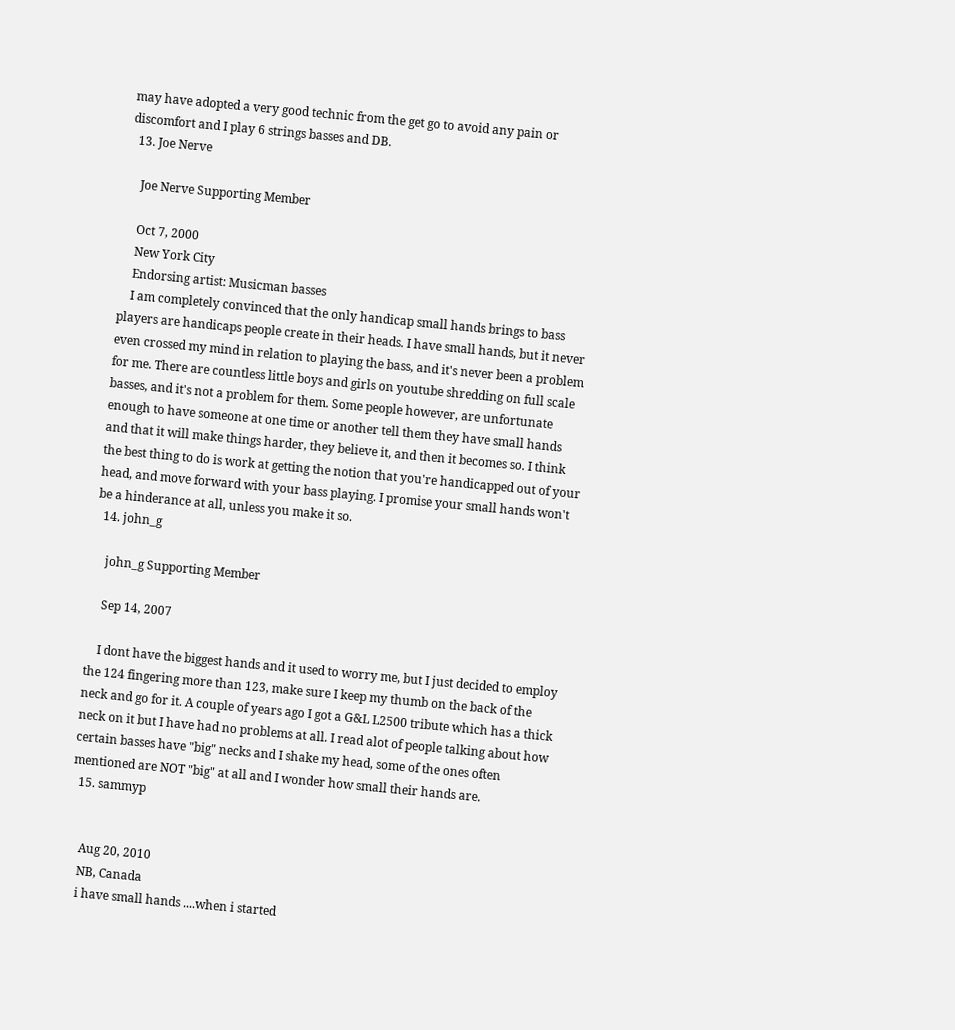may have adopted a very good technic from the get go to avoid any pain or discomfort and I play 6 strings basses and DB.
  13. Joe Nerve

    Joe Nerve Supporting Member

    Oct 7, 2000
    New York City
    Endorsing artist: Musicman basses
    I am completely convinced that the only handicap small hands brings to bass players are handicaps people create in their heads. I have small hands, but it never even crossed my mind in relation to playing the bass, and it's never been a problem for me. There are countless little boys and girls on youtube shredding on full scale basses, and it's not a problem for them. Some people however, are unfortunate enough to have someone at one time or another tell them they have small hands and that it will make things harder, they believe it, and then it becomes so. I think the best thing to do is work at getting the notion that you're handicapped out of your head, and move forward with your bass playing. I promise your small hands won't be a hinderance at all, unless you make it so.
  14. john_g

    john_g Supporting Member

    Sep 14, 2007

    I dont have the biggest hands and it used to worry me, but I just decided to employ the 124 fingering more than 123, make sure I keep my thumb on the back of the neck and go for it. A couple of years ago I got a G&L L2500 tribute which has a thick neck on it but I have had no problems at all. I read alot of people talking about how certain basses have "big" necks and I shake my head, some of the ones often mentioned are NOT "big" at all and I wonder how small their hands are.
  15. sammyp


    Aug 20, 2010
    NB, Canada
    i have small hands ....when i started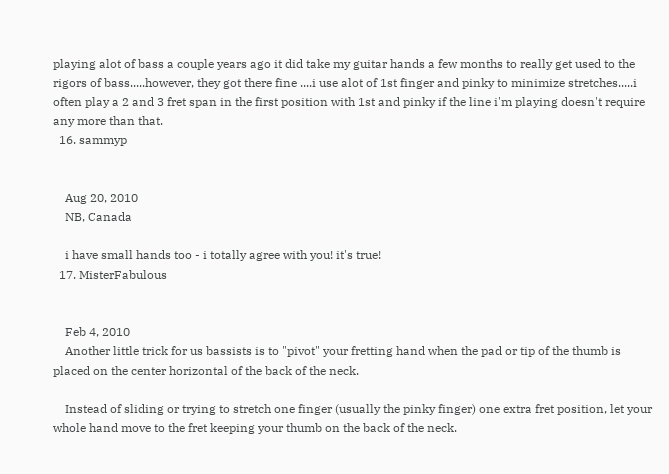playing alot of bass a couple years ago it did take my guitar hands a few months to really get used to the rigors of bass.....however, they got there fine ....i use alot of 1st finger and pinky to minimize stretches.....i often play a 2 and 3 fret span in the first position with 1st and pinky if the line i'm playing doesn't require any more than that.
  16. sammyp


    Aug 20, 2010
    NB, Canada

    i have small hands too - i totally agree with you! it's true!
  17. MisterFabulous


    Feb 4, 2010
    Another little trick for us bassists is to "pivot" your fretting hand when the pad or tip of the thumb is placed on the center horizontal of the back of the neck.

    Instead of sliding or trying to stretch one finger (usually the pinky finger) one extra fret position, let your whole hand move to the fret keeping your thumb on the back of the neck.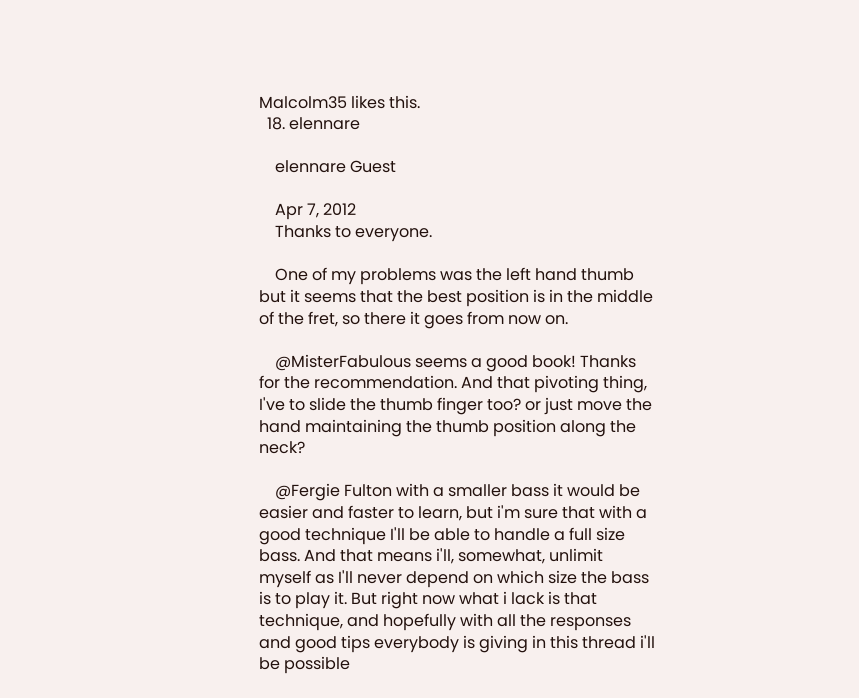Malcolm35 likes this.
  18. elennare

    elennare Guest

    Apr 7, 2012
    Thanks to everyone.

    One of my problems was the left hand thumb but it seems that the best position is in the middle of the fret, so there it goes from now on.

    @MisterFabulous seems a good book! Thanks for the recommendation. And that pivoting thing, I've to slide the thumb finger too? or just move the hand maintaining the thumb position along the neck?

    @Fergie Fulton with a smaller bass it would be easier and faster to learn, but i'm sure that with a good technique I'll be able to handle a full size bass. And that means i'll, somewhat, unlimit myself as I'll never depend on which size the bass is to play it. But right now what i lack is that technique, and hopefully with all the responses and good tips everybody is giving in this thread i'll be possible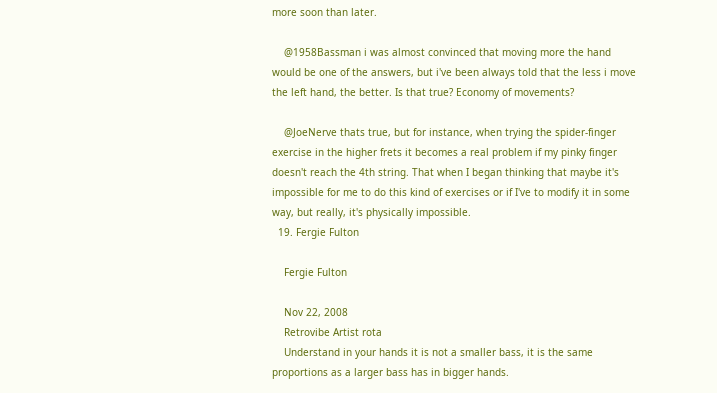more soon than later.

    @1958Bassman i was almost convinced that moving more the hand would be one of the answers, but i've been always told that the less i move the left hand, the better. Is that true? Economy of movements?

    @JoeNerve thats true, but for instance, when trying the spider-finger exercise in the higher frets it becomes a real problem if my pinky finger doesn't reach the 4th string. That when I began thinking that maybe it's impossible for me to do this kind of exercises or if I've to modify it in some way, but really, it's physically impossible.
  19. Fergie Fulton

    Fergie Fulton

    Nov 22, 2008
    Retrovibe Artist rota
    Understand in your hands it is not a smaller bass, it is the same proportions as a larger bass has in bigger hands.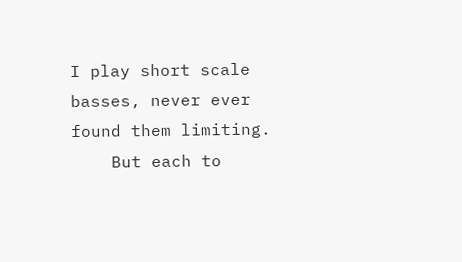I play short scale basses, never ever found them limiting.
    But each to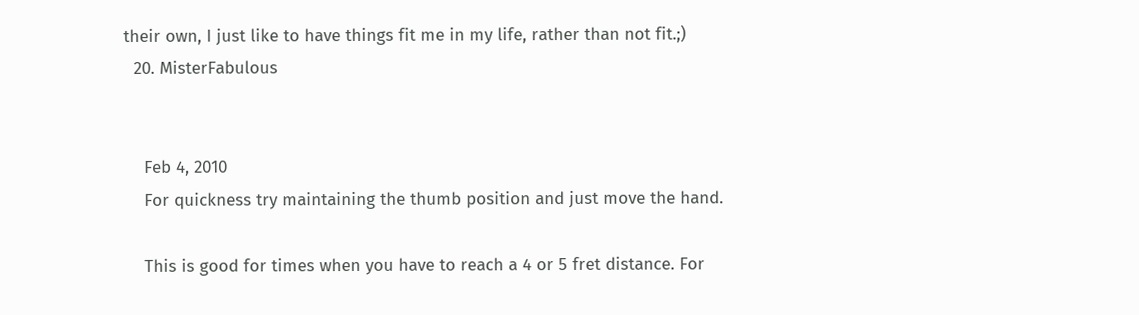their own, I just like to have things fit me in my life, rather than not fit.;)
  20. MisterFabulous


    Feb 4, 2010
    For quickness try maintaining the thumb position and just move the hand.

    This is good for times when you have to reach a 4 or 5 fret distance. For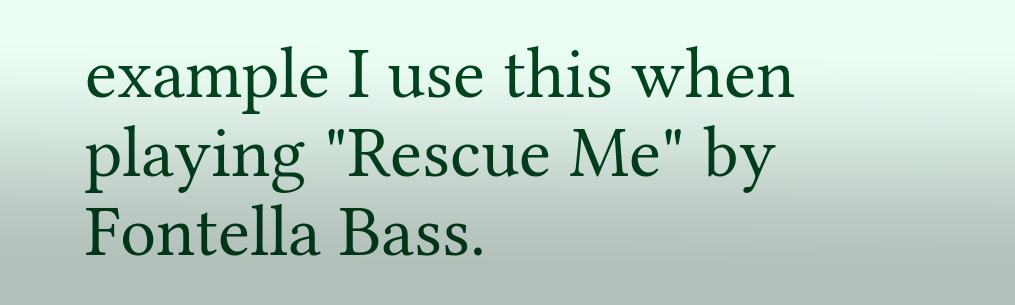example I use this when playing "Rescue Me" by Fontella Bass.